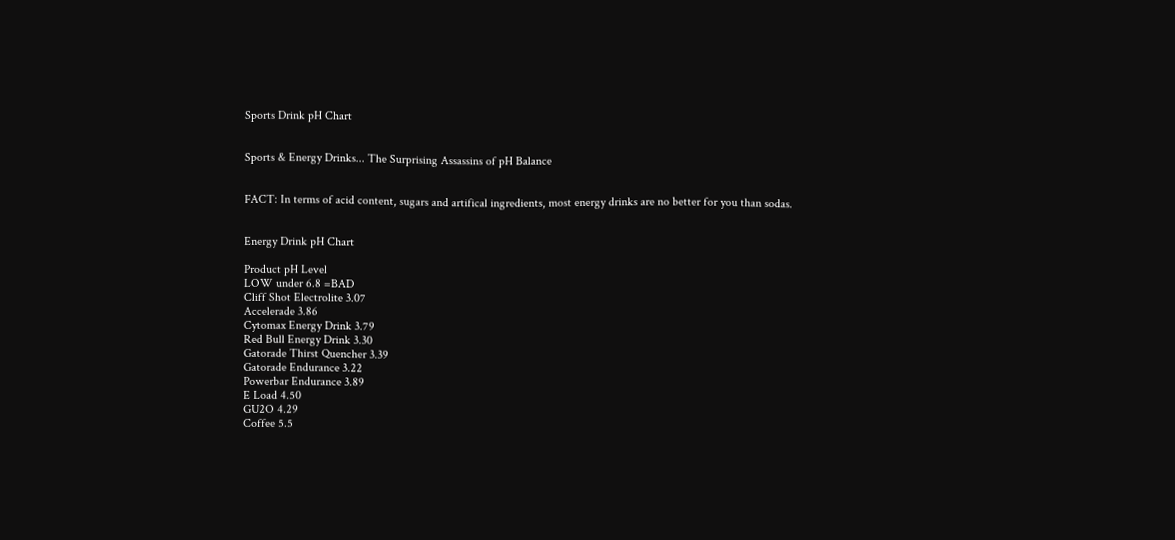Sports Drink pH Chart


Sports & Energy Drinks... The Surprising Assassins of pH Balance


FACT: In terms of acid content, sugars and artifical ingredients, most energy drinks are no better for you than sodas.


Energy Drink pH Chart

Product pH Level
LOW under 6.8 =BAD
Cliff Shot Electrolite 3.07
Accelerade 3.86
Cytomax Energy Drink 3.79
Red Bull Energy Drink 3.30
Gatorade Thirst Quencher 3.39
Gatorade Endurance 3.22
Powerbar Endurance 3.89
E Load 4.50
GU2O 4.29
Coffee 5.5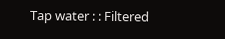Tap water : : Filtered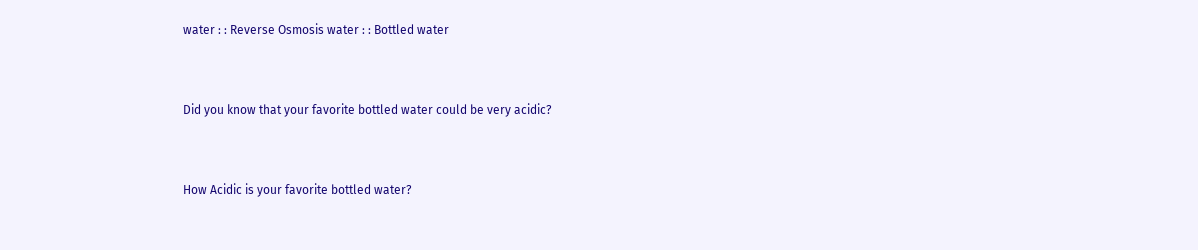water : : Reverse Osmosis water : : Bottled water


Did you know that your favorite bottled water could be very acidic?


How Acidic is your favorite bottled water?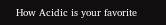How Acidic is your favorite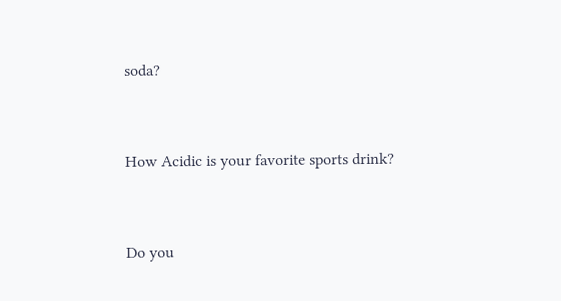soda?


How Acidic is your favorite sports drink?


Do you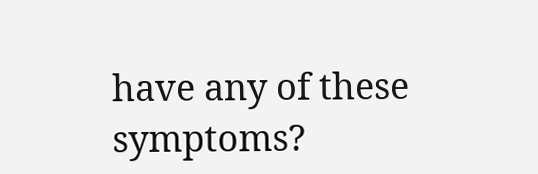have any of these symptoms?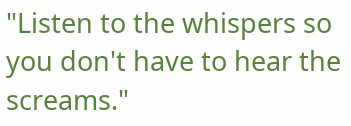"Listen to the whispers so you don't have to hear the screams."